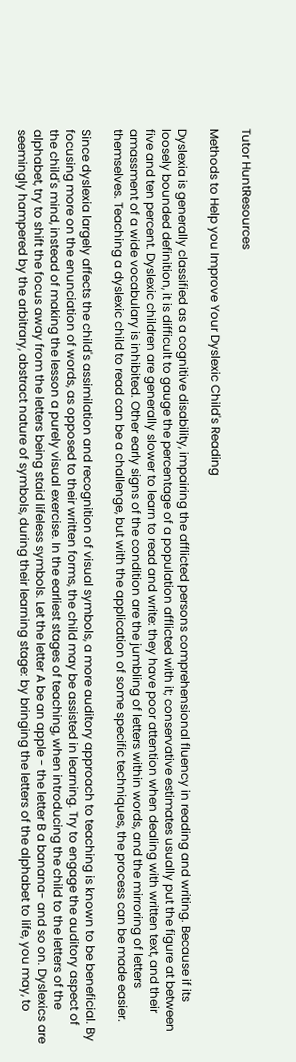Tutor HuntResources

Methods to Help you Improve Your Dyslexic Child's Reading

Dyslexia is generally classified as a cognitive disability, impairing the afflicted persons comprehensional fluency in reading and writing. Because if its loosely bounded definition, it is difficult to gauge the percentage of a population afflicted with it; conservative estimates usually put the figure at between five and ten percent. Dyslexic children are generally slower to learn to read and write: they have poor attention when dealing with written text, and their amassment of a wide vocabulary is inhibited. Other early signs of the condition are the jumbling of letters within words, and the mirroring of letters themselves. Teaching a dyslexic child to read can be a challenge, but with the application of some specific techniques, the process can be made easier.

Since dyslexia largely affects the child's assimilation and recognition of visual symbols, a more auditory approach to teaching is known to be beneficial. By focusing more on the enunciation of words, as opposed to their written forms, the child may be assisted in learning. Try to engage the auditory aspect of the child's mind, instead of making the lesson a purely visual exercise. In the earliest stages of teaching, when introducing the child to the letters of the alphabet, try to shift the focus away from the letters being staid lifeless symbols. Let the letter A be an apple - the letter B a banana- and so on. Dyslexics are seemingly hampered by the arbitrary, abstract nature of symbols, during their learning stage: by bringing the letters of the alphabet to life, you may, to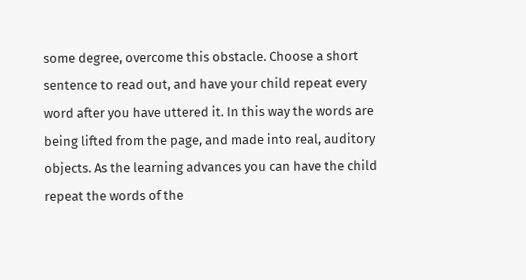some degree, overcome this obstacle. Choose a short sentence to read out, and have your child repeat every word after you have uttered it. In this way the words are being lifted from the page, and made into real, auditory objects. As the learning advances you can have the child repeat the words of the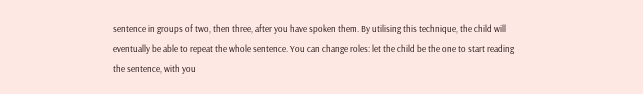sentence in groups of two, then three, after you have spoken them. By utilising this technique, the child will eventually be able to repeat the whole sentence. You can change roles: let the child be the one to start reading the sentence, with you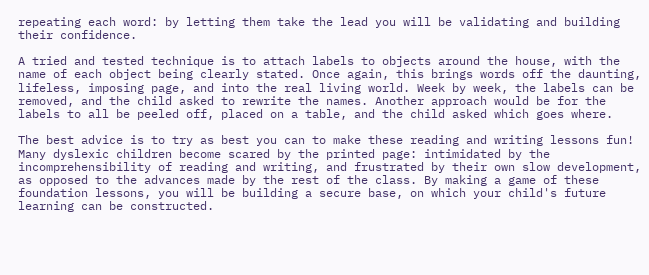repeating each word: by letting them take the lead you will be validating and building their confidence.

A tried and tested technique is to attach labels to objects around the house, with the name of each object being clearly stated. Once again, this brings words off the daunting, lifeless, imposing page, and into the real living world. Week by week, the labels can be removed, and the child asked to rewrite the names. Another approach would be for the labels to all be peeled off, placed on a table, and the child asked which goes where.

The best advice is to try as best you can to make these reading and writing lessons fun! Many dyslexic children become scared by the printed page: intimidated by the incomprehensibility of reading and writing, and frustrated by their own slow development, as opposed to the advances made by the rest of the class. By making a game of these foundation lessons, you will be building a secure base, on which your child's future learning can be constructed.